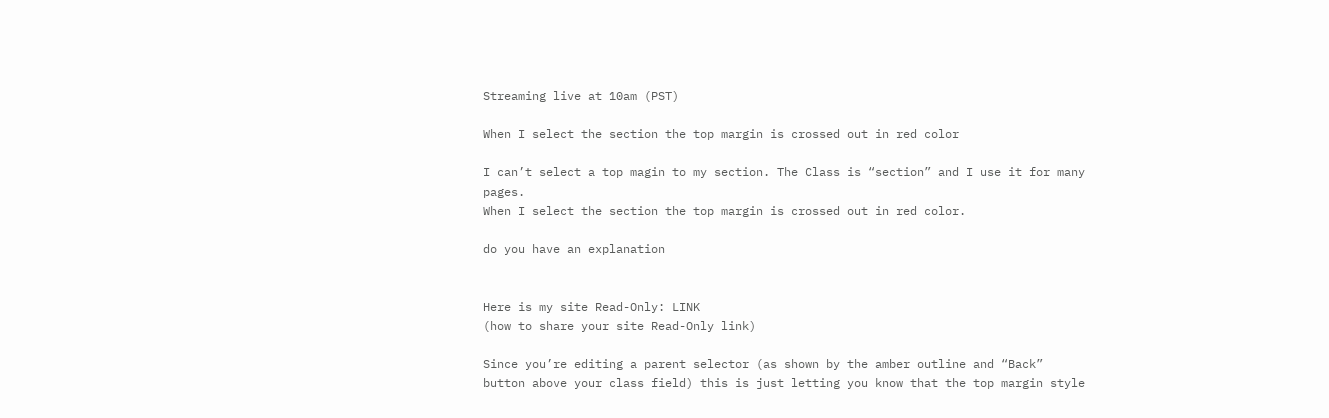Streaming live at 10am (PST)

When I select the section the top margin is crossed out in red color

I can’t select a top magin to my section. The Class is “section” and I use it for many pages.
When I select the section the top margin is crossed out in red color.

do you have an explanation


Here is my site Read-Only: LINK
(how to share your site Read-Only link)

Since you’re editing a parent selector (as shown by the amber outline and “Back” button above your class field) this is just letting you know that the top margin style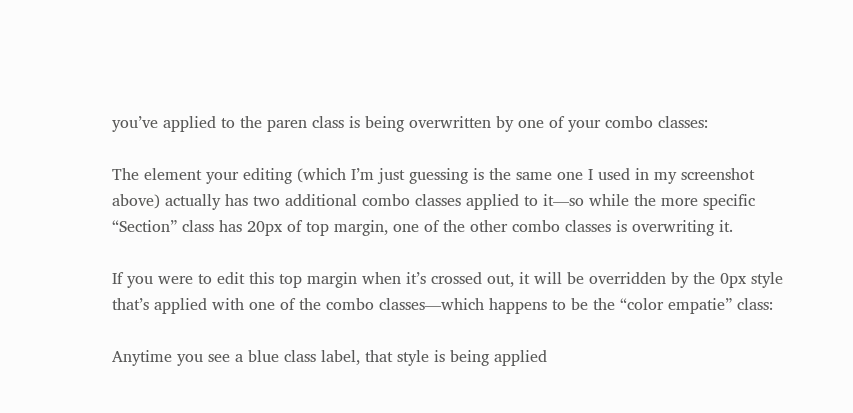you’ve applied to the paren class is being overwritten by one of your combo classes:

The element your editing (which I’m just guessing is the same one I used in my screenshot above) actually has two additional combo classes applied to it—so while the more specific “Section” class has 20px of top margin, one of the other combo classes is overwriting it.

If you were to edit this top margin when it’s crossed out, it will be overridden by the 0px style that’s applied with one of the combo classes—which happens to be the “color empatie” class:

Anytime you see a blue class label, that style is being applied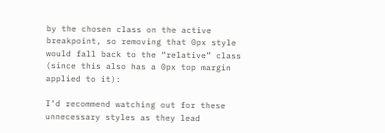by the chosen class on the active breakpoint, so removing that 0px style would fall back to the “relative” class (since this also has a 0px top margin applied to it):

I’d recommend watching out for these unnecessary styles as they lead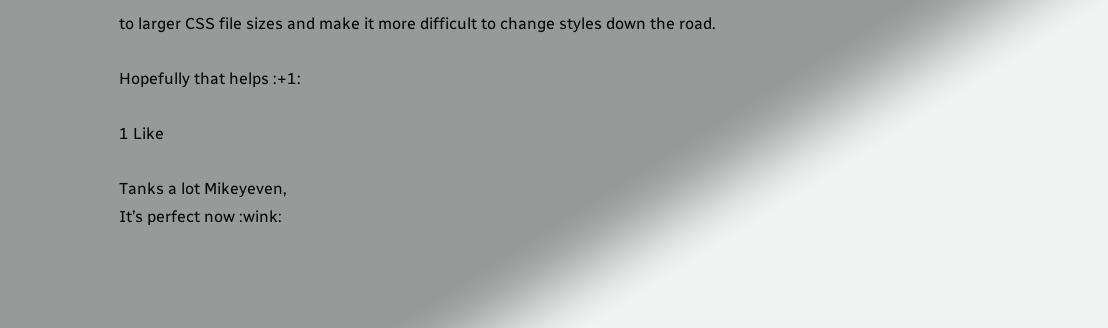to larger CSS file sizes and make it more difficult to change styles down the road.

Hopefully that helps :+1:

1 Like

Tanks a lot Mikeyeven,
It’s perfect now :wink: